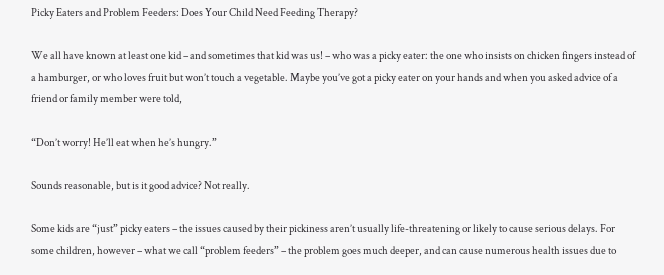Picky Eaters and Problem Feeders: Does Your Child Need Feeding Therapy?

We all have known at least one kid – and sometimes that kid was us! – who was a picky eater: the one who insists on chicken fingers instead of a hamburger, or who loves fruit but won’t touch a vegetable. Maybe you’ve got a picky eater on your hands and when you asked advice of a friend or family member were told,

“Don’t worry! He’ll eat when he’s hungry.”

Sounds reasonable, but is it good advice? Not really.

Some kids are “just” picky eaters – the issues caused by their pickiness aren’t usually life-threatening or likely to cause serious delays. For some children, however – what we call “problem feeders” – the problem goes much deeper, and can cause numerous health issues due to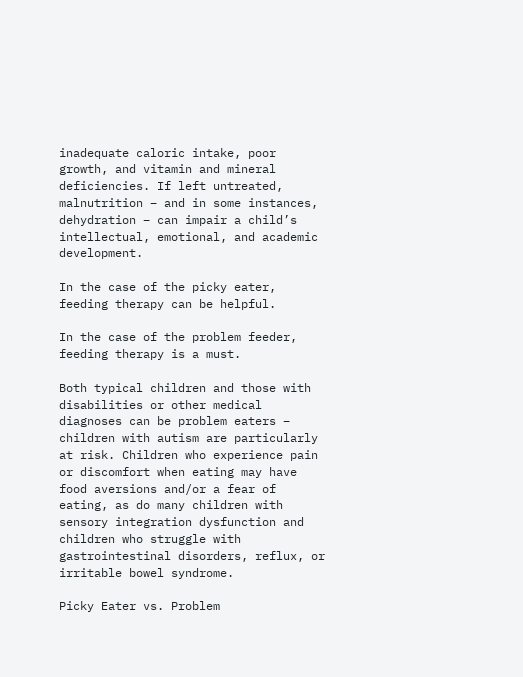inadequate caloric intake, poor growth, and vitamin and mineral deficiencies. If left untreated, malnutrition – and in some instances, dehydration – can impair a child’s intellectual, emotional, and academic development.

In the case of the picky eater, feeding therapy can be helpful.

In the case of the problem feeder, feeding therapy is a must.

Both typical children and those with disabilities or other medical diagnoses can be problem eaters – children with autism are particularly at risk. Children who experience pain or discomfort when eating may have food aversions and/or a fear of eating, as do many children with sensory integration dysfunction and children who struggle with gastrointestinal disorders, reflux, or irritable bowel syndrome.

Picky Eater vs. Problem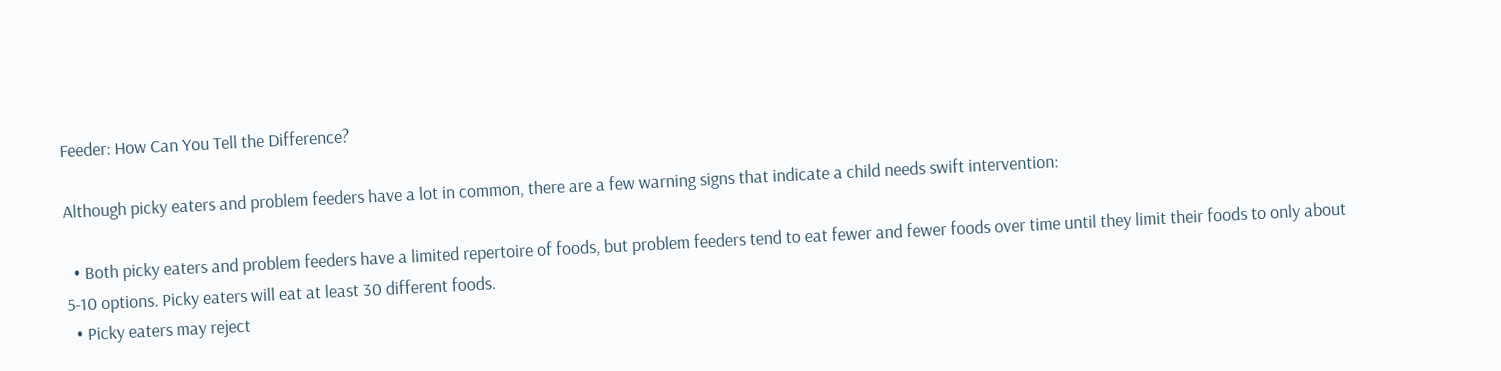Feeder: How Can You Tell the Difference?

Although picky eaters and problem feeders have a lot in common, there are a few warning signs that indicate a child needs swift intervention:

  • Both picky eaters and problem feeders have a limited repertoire of foods, but problem feeders tend to eat fewer and fewer foods over time until they limit their foods to only about 5-10 options. Picky eaters will eat at least 30 different foods.
  • Picky eaters may reject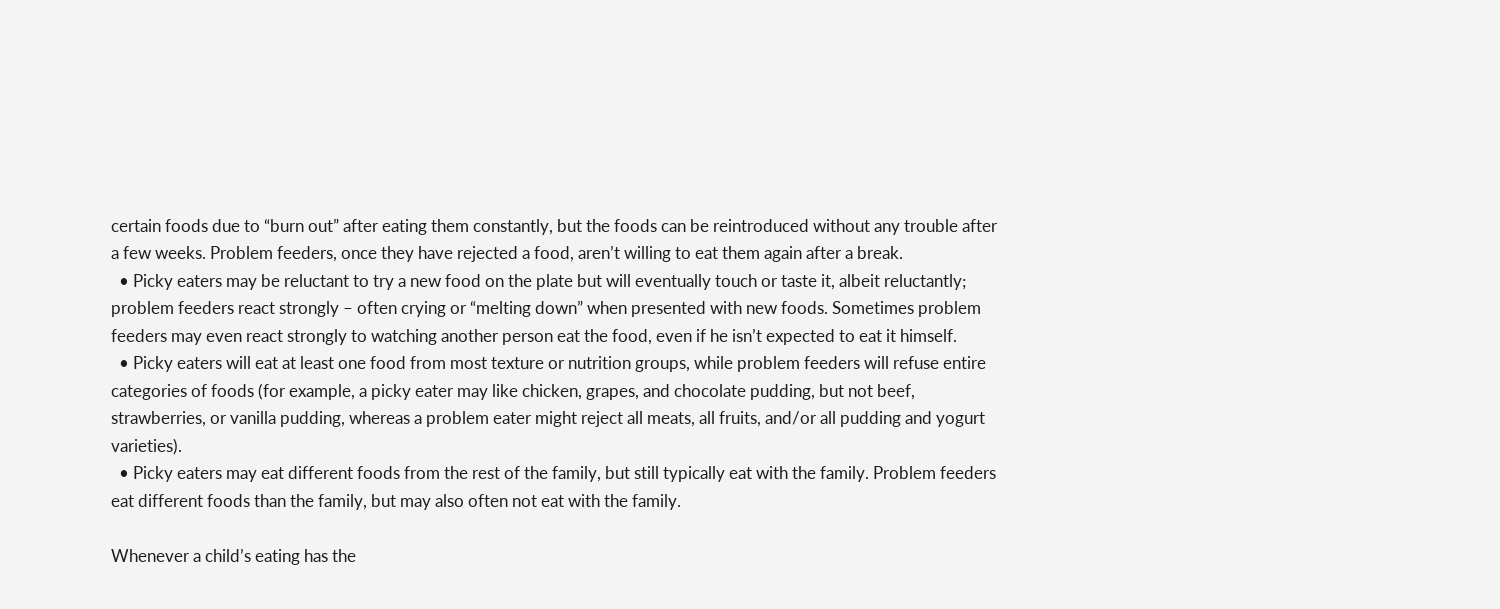certain foods due to “burn out” after eating them constantly, but the foods can be reintroduced without any trouble after a few weeks. Problem feeders, once they have rejected a food, aren’t willing to eat them again after a break.
  • Picky eaters may be reluctant to try a new food on the plate but will eventually touch or taste it, albeit reluctantly; problem feeders react strongly – often crying or “melting down” when presented with new foods. Sometimes problem feeders may even react strongly to watching another person eat the food, even if he isn’t expected to eat it himself.
  • Picky eaters will eat at least one food from most texture or nutrition groups, while problem feeders will refuse entire categories of foods (for example, a picky eater may like chicken, grapes, and chocolate pudding, but not beef, strawberries, or vanilla pudding, whereas a problem eater might reject all meats, all fruits, and/or all pudding and yogurt varieties).
  • Picky eaters may eat different foods from the rest of the family, but still typically eat with the family. Problem feeders eat different foods than the family, but may also often not eat with the family.

Whenever a child’s eating has the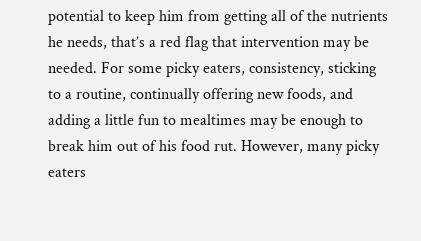potential to keep him from getting all of the nutrients he needs, that’s a red flag that intervention may be needed. For some picky eaters, consistency, sticking to a routine, continually offering new foods, and adding a little fun to mealtimes may be enough to break him out of his food rut. However, many picky eaters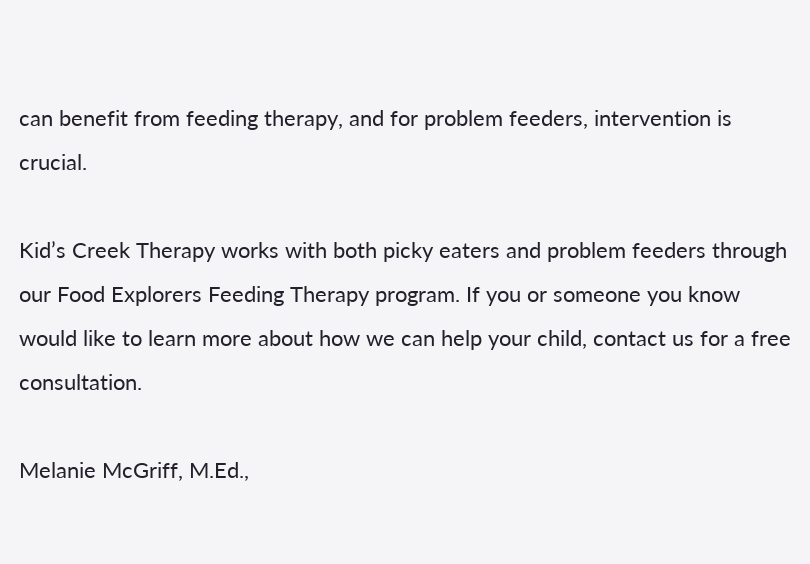can benefit from feeding therapy, and for problem feeders, intervention is crucial.

Kid’s Creek Therapy works with both picky eaters and problem feeders through our Food Explorers Feeding Therapy program. If you or someone you know would like to learn more about how we can help your child, contact us for a free consultation.

Melanie McGriff, M.Ed.,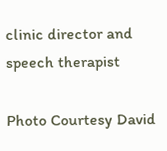clinic director and speech therapist

Photo Courtesy David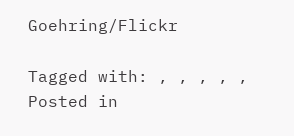Goehring/Flickr

Tagged with: , , , , ,
Posted in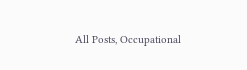All Posts, Occupational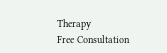Therapy
Free Consultation